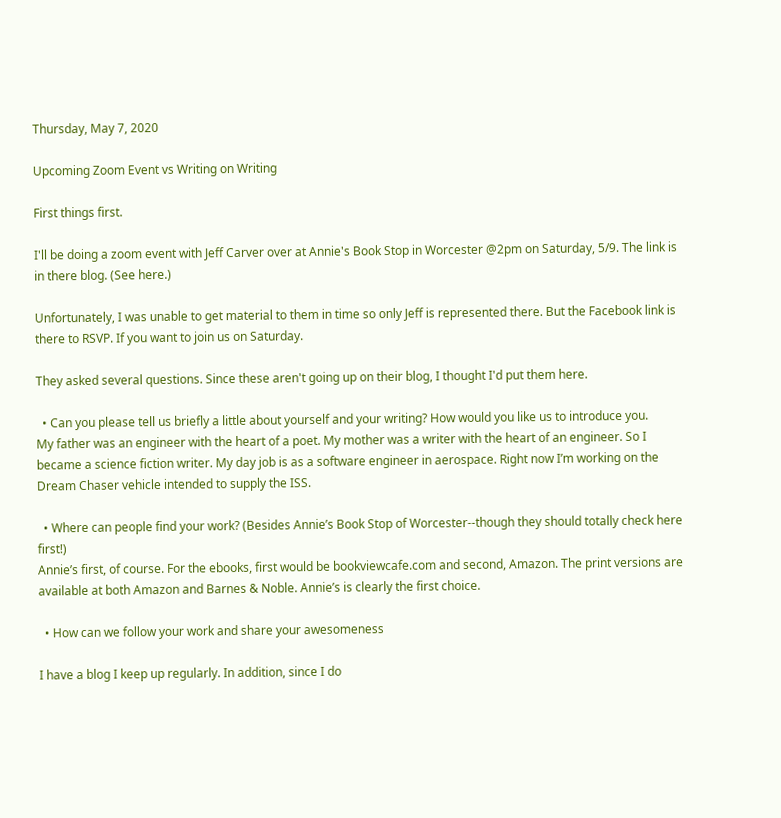Thursday, May 7, 2020

Upcoming Zoom Event vs Writing on Writing

First things first.

I'll be doing a zoom event with Jeff Carver over at Annie's Book Stop in Worcester @2pm on Saturday, 5/9. The link is in there blog. (See here.)

Unfortunately, I was unable to get material to them in time so only Jeff is represented there. But the Facebook link is there to RSVP. If you want to join us on Saturday.

They asked several questions. Since these aren't going up on their blog, I thought I'd put them here.

  • Can you please tell us briefly a little about yourself and your writing? How would you like us to introduce you.
My father was an engineer with the heart of a poet. My mother was a writer with the heart of an engineer. So I became a science fiction writer. My day job is as a software engineer in aerospace. Right now I’m working on the Dream Chaser vehicle intended to supply the ISS.

  • Where can people find your work? (Besides Annie’s Book Stop of Worcester--though they should totally check here first!)
Annie’s first, of course. For the ebooks, first would be bookviewcafe.com and second, Amazon. The print versions are available at both Amazon and Barnes & Noble. Annie’s is clearly the first choice.

  • How can we follow your work and share your awesomeness

I have a blog I keep up regularly. In addition, since I do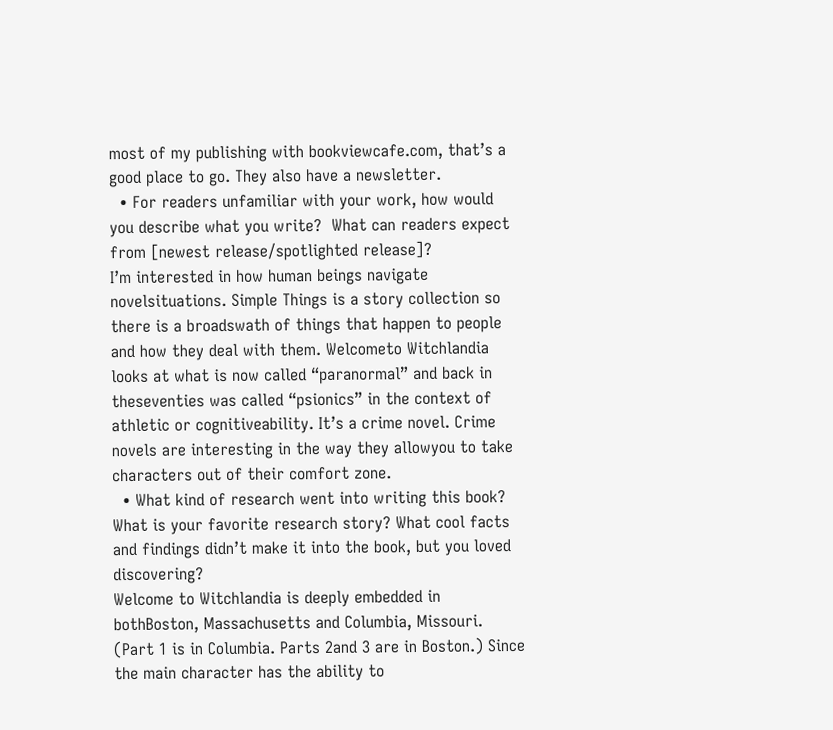most of my publishing with bookviewcafe.com, that’s a good place to go. They also have a newsletter.
  • For readers unfamiliar with your work, how would you describe what you write?  What can readers expect from [newest release/spotlighted release]?
I’m interested in how human beings navigate novelsituations. Simple Things is a story collection so there is a broadswath of things that happen to people and how they deal with them. Welcometo Witchlandia looks at what is now called “paranormal” and back in theseventies was called “psionics” in the context of athletic or cognitiveability. It’s a crime novel. Crime novels are interesting in the way they allowyou to take characters out of their comfort zone.
  • What kind of research went into writing this book?  What is your favorite research story? What cool facts and findings didn’t make it into the book, but you loved discovering?
Welcome to Witchlandia is deeply embedded in bothBoston, Massachusetts and Columbia, Missouri. (Part 1 is in Columbia. Parts 2and 3 are in Boston.) Since the main character has the ability to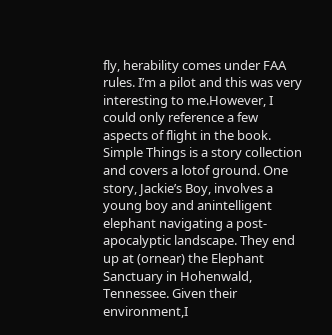fly, herability comes under FAA rules. I’m a pilot and this was very interesting to me.However, I could only reference a few aspects of flight in the book. Simple Things is a story collection and covers a lotof ground. One story, Jackie’s Boy, involves a young boy and anintelligent elephant navigating a post-apocalyptic landscape. They end up at (ornear) the Elephant Sanctuary in Hohenwald, Tennessee. Given their environment,I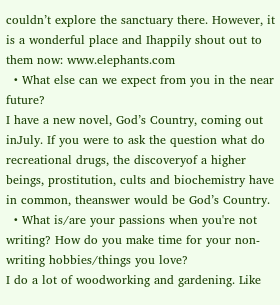couldn’t explore the sanctuary there. However, it is a wonderful place and Ihappily shout out to them now: www.elephants.com
  • What else can we expect from you in the near future?
I have a new novel, God’s Country, coming out inJuly. If you were to ask the question what do recreational drugs, the discoveryof a higher beings, prostitution, cults and biochemistry have in common, theanswer would be God’s Country.
  • What is/are your passions when you're not writing? How do you make time for your non-writing hobbies/things you love?
I do a lot of woodworking and gardening. Like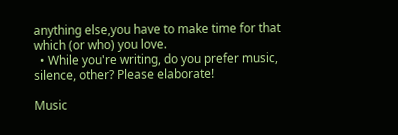anything else,you have to make time for that which (or who) you love.
  • While you're writing, do you prefer music, silence, other? Please elaborate!

Music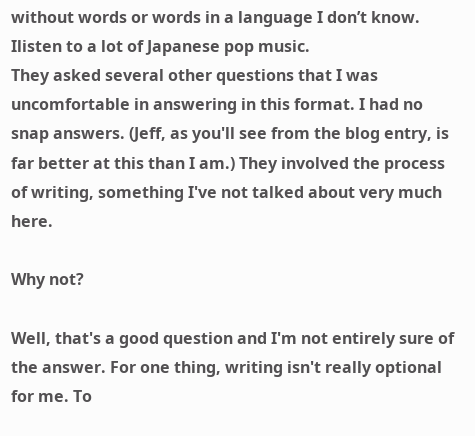without words or words in a language I don’t know. Ilisten to a lot of Japanese pop music.
They asked several other questions that I was uncomfortable in answering in this format. I had no snap answers. (Jeff, as you'll see from the blog entry, is far better at this than I am.) They involved the process of writing, something I've not talked about very much here.

Why not?

Well, that's a good question and I'm not entirely sure of the answer. For one thing, writing isn't really optional for me. To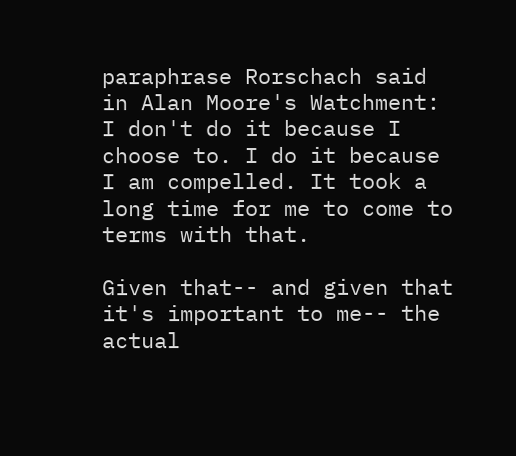paraphrase Rorschach said in Alan Moore's Watchment: I don't do it because I choose to. I do it because I am compelled. It took a long time for me to come to terms with that.

Given that-- and given that it's important to me-- the actual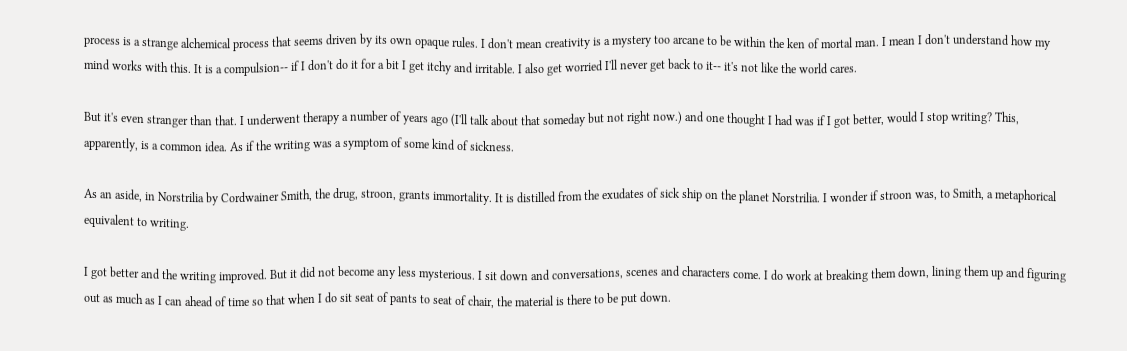process is a strange alchemical process that seems driven by its own opaque rules. I don't mean creativity is a mystery too arcane to be within the ken of mortal man. I mean I don't understand how my mind works with this. It is a compulsion-- if I don't do it for a bit I get itchy and irritable. I also get worried I'll never get back to it-- it's not like the world cares.

But it's even stranger than that. I underwent therapy a number of years ago (I'll talk about that someday but not right now.) and one thought I had was if I got better, would I stop writing? This, apparently, is a common idea. As if the writing was a symptom of some kind of sickness.

As an aside, in Norstrilia by Cordwainer Smith, the drug, stroon, grants immortality. It is distilled from the exudates of sick ship on the planet Norstrilia. I wonder if stroon was, to Smith, a metaphorical equivalent to writing.

I got better and the writing improved. But it did not become any less mysterious. I sit down and conversations, scenes and characters come. I do work at breaking them down, lining them up and figuring out as much as I can ahead of time so that when I do sit seat of pants to seat of chair, the material is there to be put down.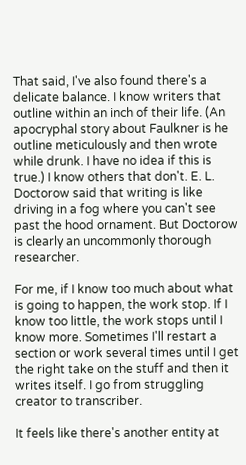That said, I've also found there's a delicate balance. I know writers that outline within an inch of their life. (An apocryphal story about Faulkner is he outline meticulously and then wrote while drunk. I have no idea if this is true.) I know others that don't. E. L. Doctorow said that writing is like driving in a fog where you can't see past the hood ornament. But Doctorow is clearly an uncommonly thorough researcher.

For me, if I know too much about what is going to happen, the work stop. If I know too little, the work stops until I know more. Sometimes I'll restart a section or work several times until I get the right take on the stuff and then it writes itself. I go from struggling creator to transcriber.

It feels like there's another entity at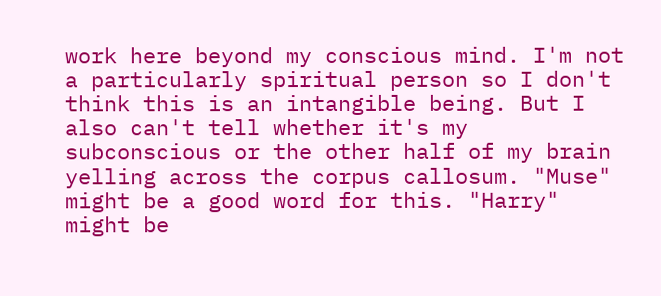work here beyond my conscious mind. I'm not a particularly spiritual person so I don't think this is an intangible being. But I also can't tell whether it's my subconscious or the other half of my brain yelling across the corpus callosum. "Muse" might be a good word for this. "Harry" might be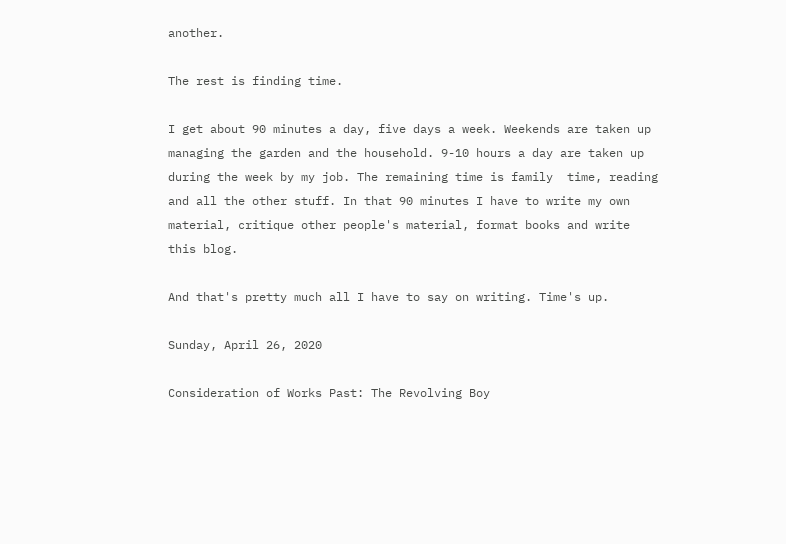another.

The rest is finding time.

I get about 90 minutes a day, five days a week. Weekends are taken up managing the garden and the household. 9-10 hours a day are taken up during the week by my job. The remaining time is family  time, reading and all the other stuff. In that 90 minutes I have to write my own material, critique other people's material, format books and write this blog.

And that's pretty much all I have to say on writing. Time's up.

Sunday, April 26, 2020

Consideration of Works Past: The Revolving Boy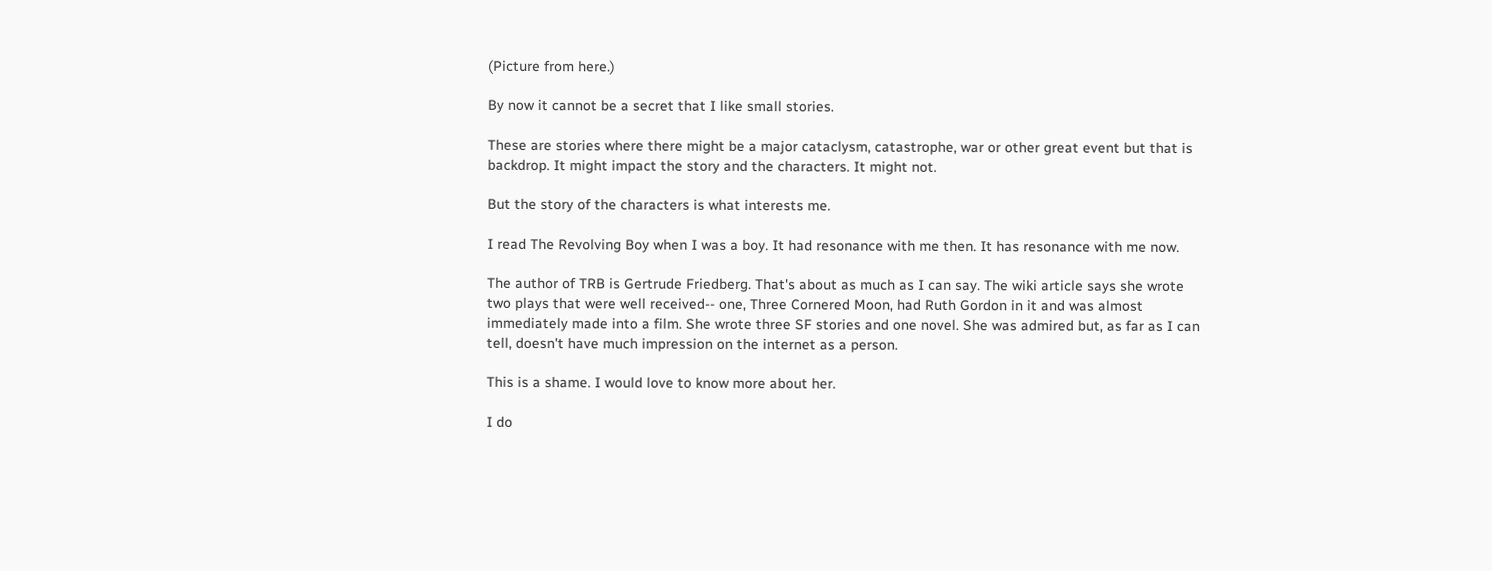(Picture from here.)

By now it cannot be a secret that I like small stories.

These are stories where there might be a major cataclysm, catastrophe, war or other great event but that is backdrop. It might impact the story and the characters. It might not.

But the story of the characters is what interests me.

I read The Revolving Boy when I was a boy. It had resonance with me then. It has resonance with me now.

The author of TRB is Gertrude Friedberg. That's about as much as I can say. The wiki article says she wrote two plays that were well received-- one, Three Cornered Moon, had Ruth Gordon in it and was almost immediately made into a film. She wrote three SF stories and one novel. She was admired but, as far as I can tell, doesn't have much impression on the internet as a person.

This is a shame. I would love to know more about her.

I do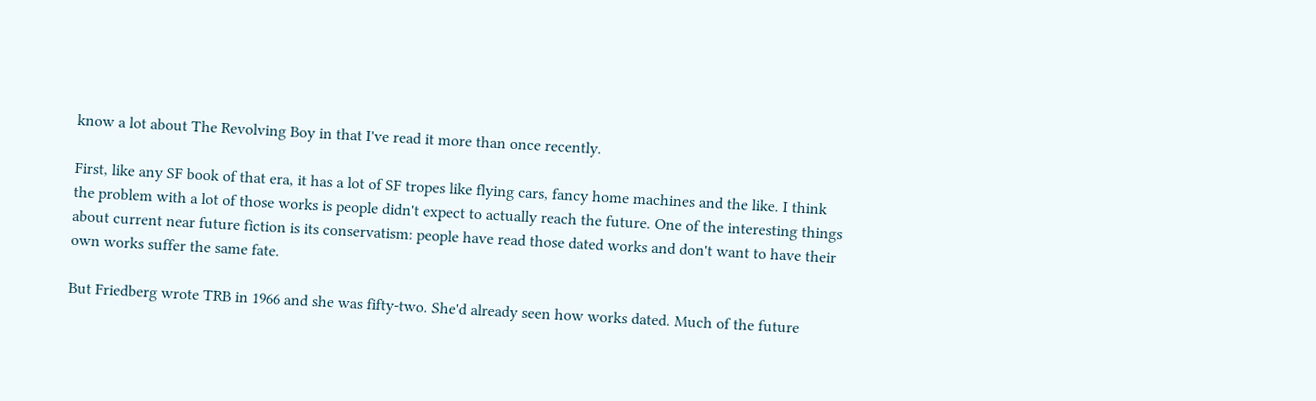know a lot about The Revolving Boy in that I've read it more than once recently.

First, like any SF book of that era, it has a lot of SF tropes like flying cars, fancy home machines and the like. I think the problem with a lot of those works is people didn't expect to actually reach the future. One of the interesting things about current near future fiction is its conservatism: people have read those dated works and don't want to have their own works suffer the same fate.

But Friedberg wrote TRB in 1966 and she was fifty-two. She'd already seen how works dated. Much of the future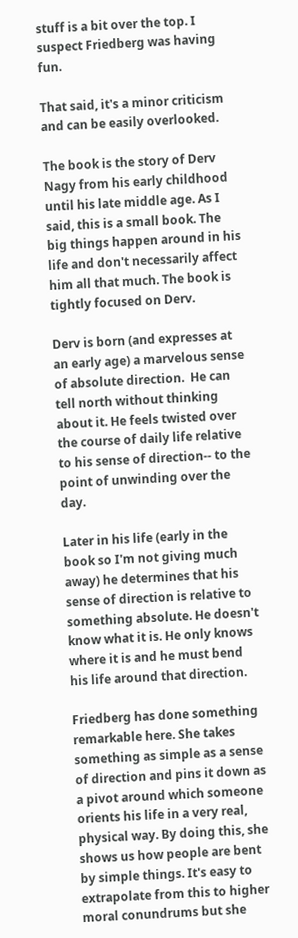stuff is a bit over the top. I suspect Friedberg was having fun.

That said, it's a minor criticism and can be easily overlooked.

The book is the story of Derv Nagy from his early childhood until his late middle age. As I said, this is a small book. The big things happen around in his life and don't necessarily affect him all that much. The book is tightly focused on Derv.

Derv is born (and expresses at an early age) a marvelous sense of absolute direction.  He can tell north without thinking about it. He feels twisted over the course of daily life relative to his sense of direction-- to the point of unwinding over the day.

Later in his life (early in the book so I'm not giving much away) he determines that his sense of direction is relative to something absolute. He doesn't know what it is. He only knows where it is and he must bend his life around that direction.

Friedberg has done something remarkable here. She takes something as simple as a sense of direction and pins it down as a pivot around which someone orients his life in a very real, physical way. By doing this, she shows us how people are bent by simple things. It's easy to extrapolate from this to higher moral conundrums but she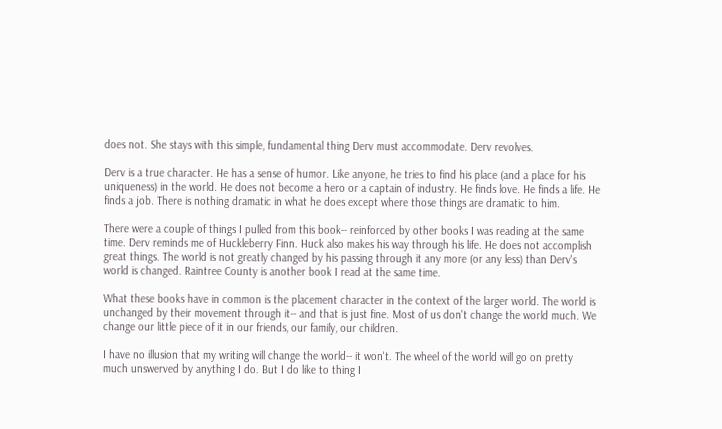does not. She stays with this simple, fundamental thing Derv must accommodate. Derv revolves.

Derv is a true character. He has a sense of humor. Like anyone, he tries to find his place (and a place for his uniqueness) in the world. He does not become a hero or a captain of industry. He finds love. He finds a life. He finds a job. There is nothing dramatic in what he does except where those things are dramatic to him.

There were a couple of things I pulled from this book-- reinforced by other books I was reading at the same time. Derv reminds me of Huckleberry Finn. Huck also makes his way through his life. He does not accomplish great things. The world is not greatly changed by his passing through it any more (or any less) than Derv's world is changed. Raintree County is another book I read at the same time.

What these books have in common is the placement character in the context of the larger world. The world is unchanged by their movement through it-- and that is just fine. Most of us don't change the world much. We change our little piece of it in our friends, our family, our children.

I have no illusion that my writing will change the world-- it won't. The wheel of the world will go on pretty much unswerved by anything I do. But I do like to thing I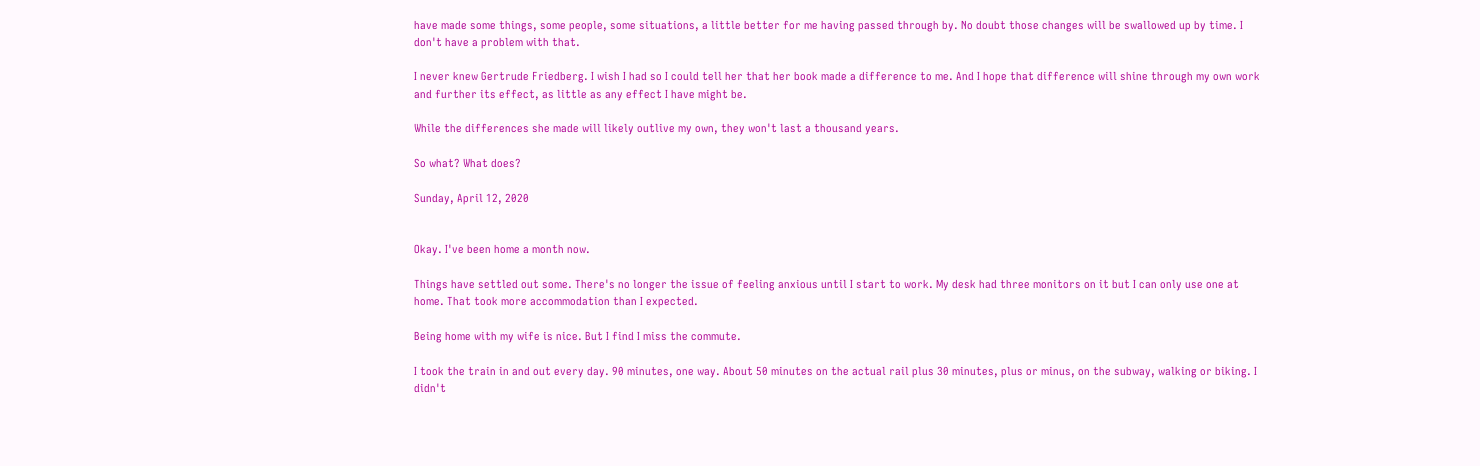have made some things, some people, some situations, a little better for me having passed through by. No doubt those changes will be swallowed up by time. I don't have a problem with that.

I never knew Gertrude Friedberg. I wish I had so I could tell her that her book made a difference to me. And I hope that difference will shine through my own work and further its effect, as little as any effect I have might be.

While the differences she made will likely outlive my own, they won't last a thousand years.

So what? What does?

Sunday, April 12, 2020


Okay. I've been home a month now.

Things have settled out some. There's no longer the issue of feeling anxious until I start to work. My desk had three monitors on it but I can only use one at home. That took more accommodation than I expected.

Being home with my wife is nice. But I find I miss the commute.

I took the train in and out every day. 90 minutes, one way. About 50 minutes on the actual rail plus 30 minutes, plus or minus, on the subway, walking or biking. I didn't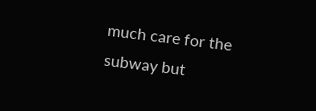much care for the subway but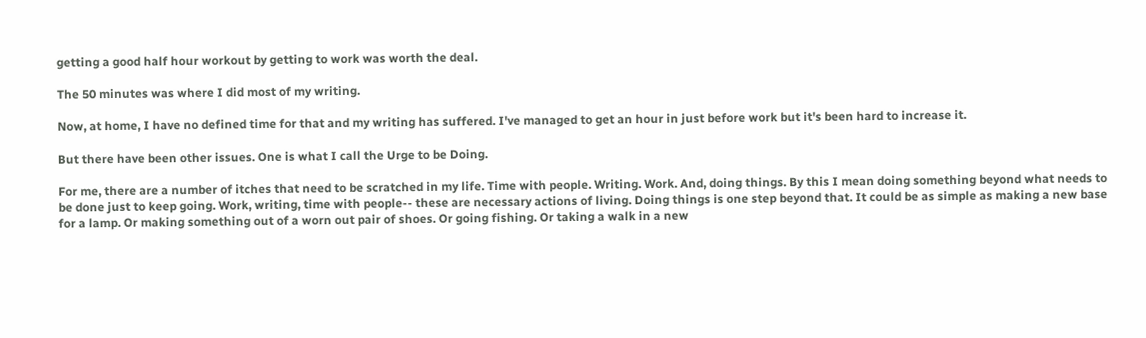getting a good half hour workout by getting to work was worth the deal.

The 50 minutes was where I did most of my writing.

Now, at home, I have no defined time for that and my writing has suffered. I've managed to get an hour in just before work but it's been hard to increase it.

But there have been other issues. One is what I call the Urge to be Doing.

For me, there are a number of itches that need to be scratched in my life. Time with people. Writing. Work. And, doing things. By this I mean doing something beyond what needs to be done just to keep going. Work, writing, time with people-- these are necessary actions of living. Doing things is one step beyond that. It could be as simple as making a new base for a lamp. Or making something out of a worn out pair of shoes. Or going fishing. Or taking a walk in a new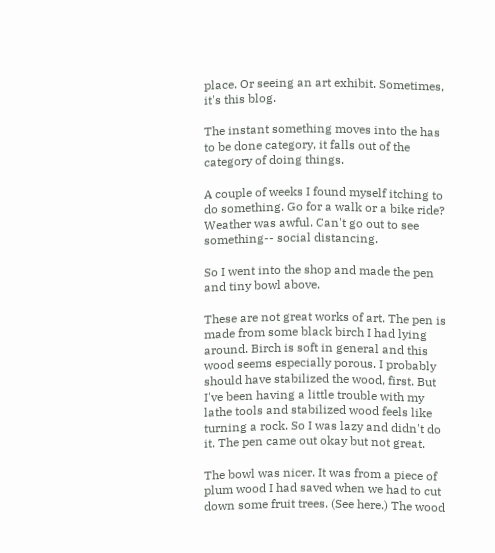place. Or seeing an art exhibit. Sometimes, it's this blog.

The instant something moves into the has to be done category, it falls out of the category of doing things.

A couple of weeks I found myself itching to do something. Go for a walk or a bike ride? Weather was awful. Can't go out to see something-- social distancing.

So I went into the shop and made the pen and tiny bowl above.

These are not great works of art. The pen is made from some black birch I had lying around. Birch is soft in general and this wood seems especially porous. I probably should have stabilized the wood, first. But I've been having a little trouble with my lathe tools and stabilized wood feels like turning a rock. So I was lazy and didn't do it. The pen came out okay but not great.

The bowl was nicer. It was from a piece of plum wood I had saved when we had to cut down some fruit trees. (See here.) The wood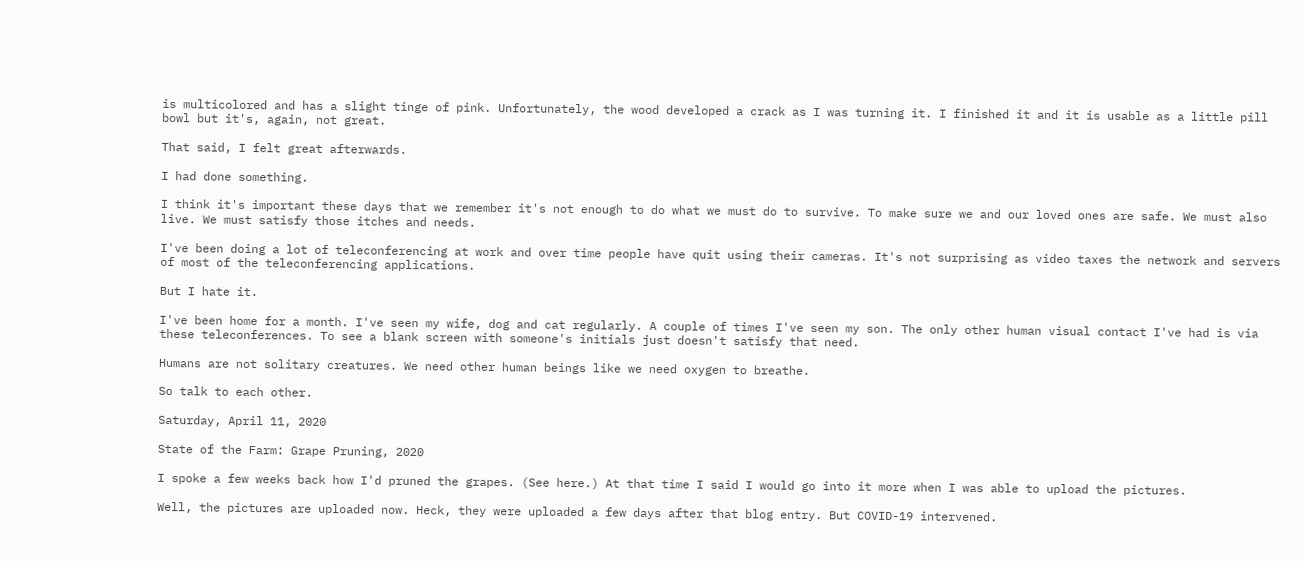is multicolored and has a slight tinge of pink. Unfortunately, the wood developed a crack as I was turning it. I finished it and it is usable as a little pill bowl but it's, again, not great.

That said, I felt great afterwards.

I had done something.

I think it's important these days that we remember it's not enough to do what we must do to survive. To make sure we and our loved ones are safe. We must also live. We must satisfy those itches and needs.

I've been doing a lot of teleconferencing at work and over time people have quit using their cameras. It's not surprising as video taxes the network and servers of most of the teleconferencing applications.

But I hate it.

I've been home for a month. I've seen my wife, dog and cat regularly. A couple of times I've seen my son. The only other human visual contact I've had is via these teleconferences. To see a blank screen with someone's initials just doesn't satisfy that need.

Humans are not solitary creatures. We need other human beings like we need oxygen to breathe.

So talk to each other.

Saturday, April 11, 2020

State of the Farm: Grape Pruning, 2020

I spoke a few weeks back how I'd pruned the grapes. (See here.) At that time I said I would go into it more when I was able to upload the pictures.

Well, the pictures are uploaded now. Heck, they were uploaded a few days after that blog entry. But COVID-19 intervened.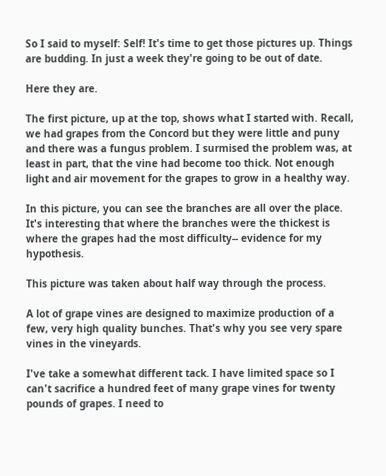So I said to myself: Self! It's time to get those pictures up. Things are budding. In just a week they're going to be out of date.

Here they are.

The first picture, up at the top, shows what I started with. Recall, we had grapes from the Concord but they were little and puny and there was a fungus problem. I surmised the problem was, at least in part, that the vine had become too thick. Not enough light and air movement for the grapes to grow in a healthy way.

In this picture, you can see the branches are all over the place. It's interesting that where the branches were the thickest is where the grapes had the most difficulty-- evidence for my hypothesis.

This picture was taken about half way through the process.

A lot of grape vines are designed to maximize production of a few, very high quality bunches. That's why you see very spare vines in the vineyards.

I've take a somewhat different tack. I have limited space so I can't sacrifice a hundred feet of many grape vines for twenty pounds of grapes. I need to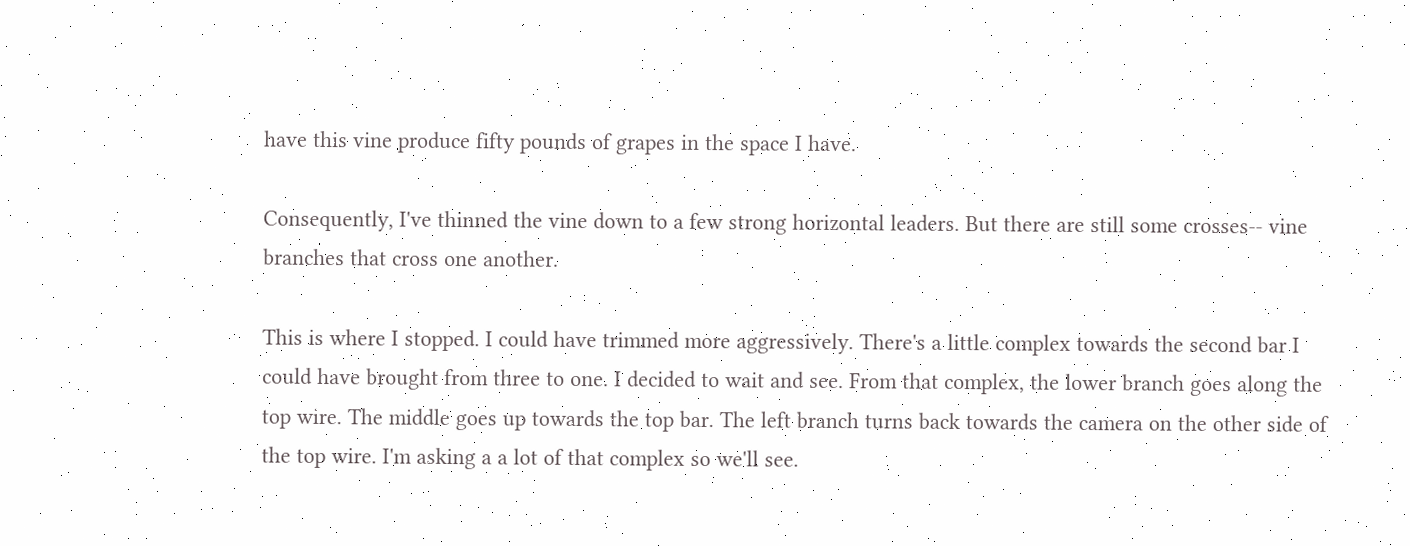have this vine produce fifty pounds of grapes in the space I have.

Consequently, I've thinned the vine down to a few strong horizontal leaders. But there are still some crosses-- vine branches that cross one another.

This is where I stopped. I could have trimmed more aggressively. There's a little complex towards the second bar I could have brought from three to one. I decided to wait and see. From that complex, the lower branch goes along the top wire. The middle goes up towards the top bar. The left branch turns back towards the camera on the other side of the top wire. I'm asking a a lot of that complex so we'll see.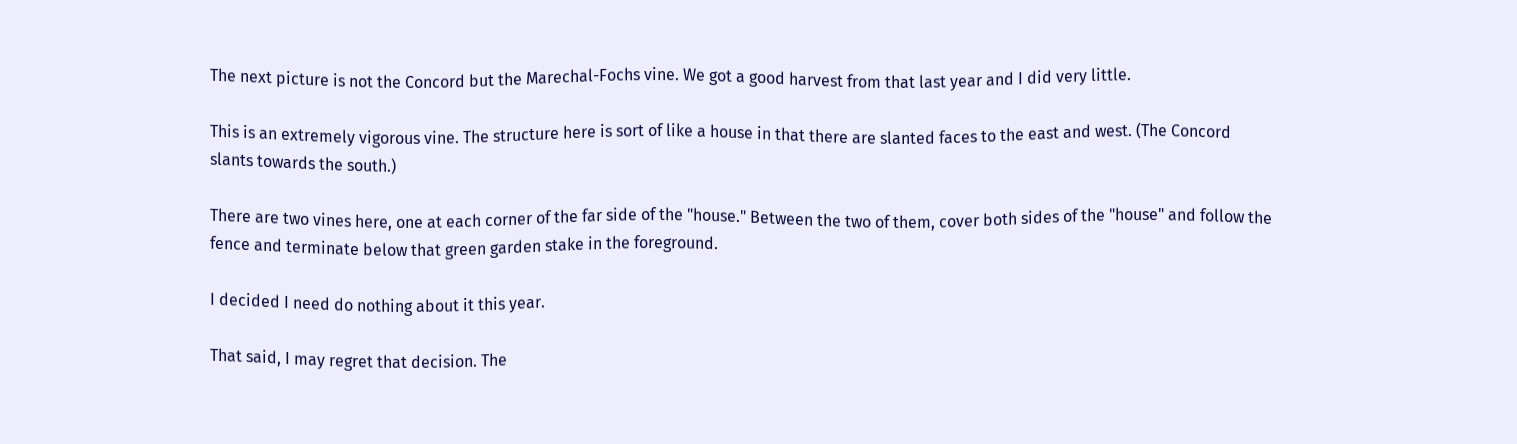The next picture is not the Concord but the Marechal-Fochs vine. We got a good harvest from that last year and I did very little.

This is an extremely vigorous vine. The structure here is sort of like a house in that there are slanted faces to the east and west. (The Concord slants towards the south.)

There are two vines here, one at each corner of the far side of the "house." Between the two of them, cover both sides of the "house" and follow the fence and terminate below that green garden stake in the foreground.

I decided I need do nothing about it this year.

That said, I may regret that decision. The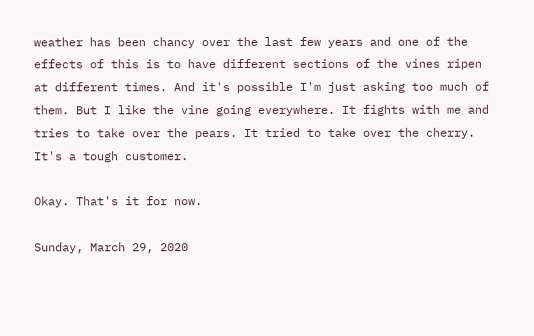weather has been chancy over the last few years and one of the effects of this is to have different sections of the vines ripen at different times. And it's possible I'm just asking too much of them. But I like the vine going everywhere. It fights with me and tries to take over the pears. It tried to take over the cherry. It's a tough customer.

Okay. That's it for now.

Sunday, March 29, 2020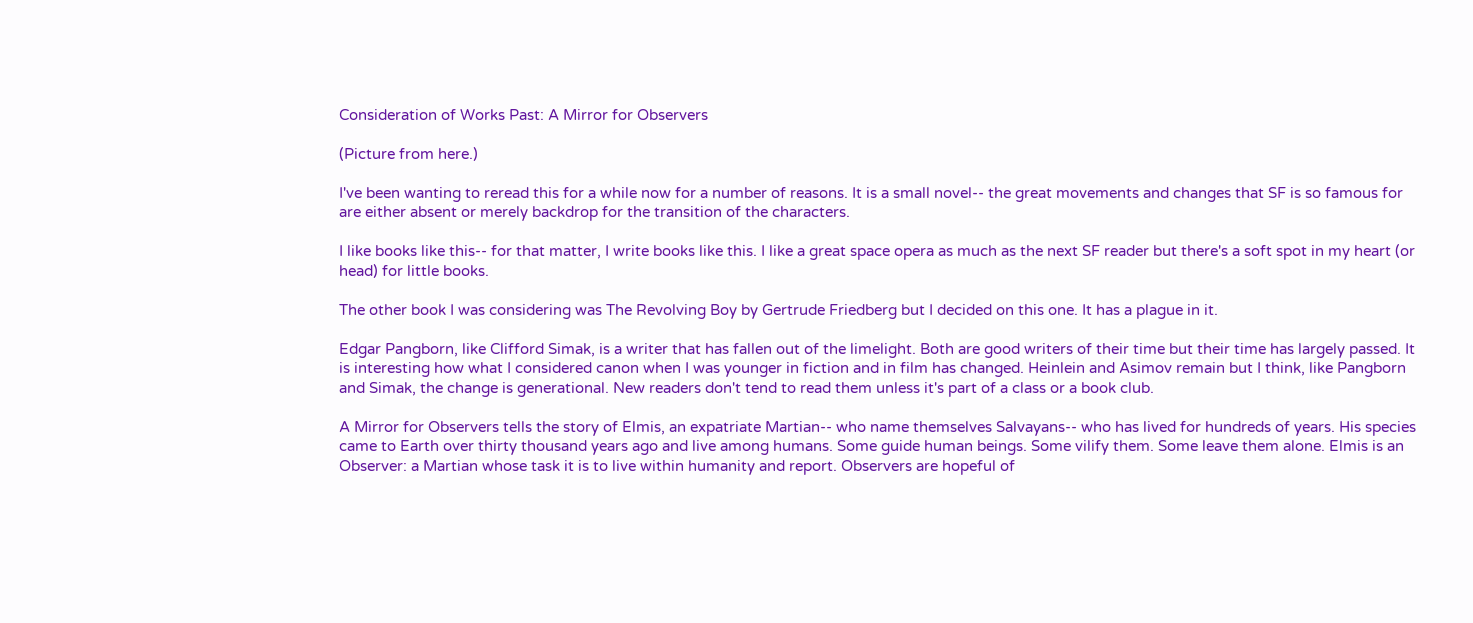Consideration of Works Past: A Mirror for Observers

(Picture from here.)

I've been wanting to reread this for a while now for a number of reasons. It is a small novel-- the great movements and changes that SF is so famous for are either absent or merely backdrop for the transition of the characters.

I like books like this-- for that matter, I write books like this. I like a great space opera as much as the next SF reader but there's a soft spot in my heart (or head) for little books.

The other book I was considering was The Revolving Boy by Gertrude Friedberg but I decided on this one. It has a plague in it.

Edgar Pangborn, like Clifford Simak, is a writer that has fallen out of the limelight. Both are good writers of their time but their time has largely passed. It is interesting how what I considered canon when I was younger in fiction and in film has changed. Heinlein and Asimov remain but I think, like Pangborn and Simak, the change is generational. New readers don't tend to read them unless it's part of a class or a book club.

A Mirror for Observers tells the story of Elmis, an expatriate Martian-- who name themselves Salvayans-- who has lived for hundreds of years. His species came to Earth over thirty thousand years ago and live among humans. Some guide human beings. Some vilify them. Some leave them alone. Elmis is an Observer: a Martian whose task it is to live within humanity and report. Observers are hopeful of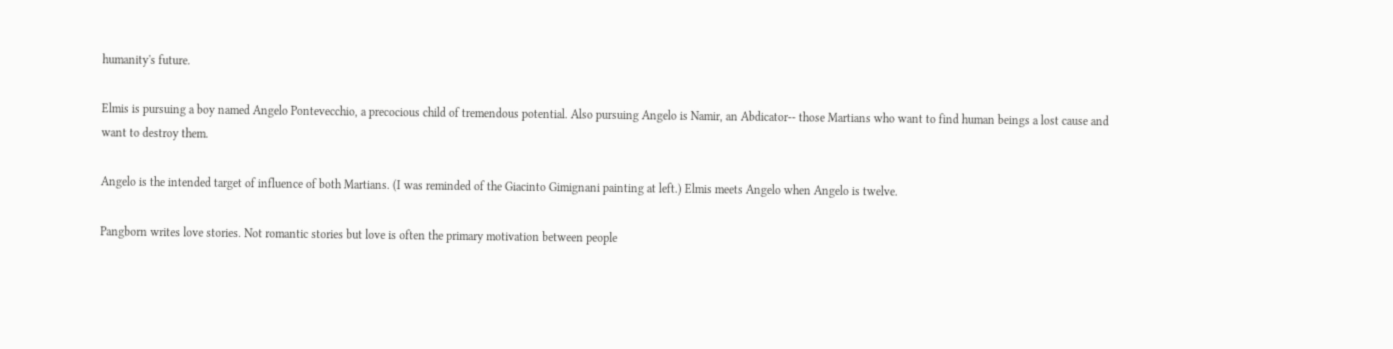humanity's future.

Elmis is pursuing a boy named Angelo Pontevecchio, a precocious child of tremendous potential. Also pursuing Angelo is Namir, an Abdicator-- those Martians who want to find human beings a lost cause and want to destroy them.

Angelo is the intended target of influence of both Martians. (I was reminded of the Giacinto Gimignani painting at left.) Elmis meets Angelo when Angelo is twelve.

Pangborn writes love stories. Not romantic stories but love is often the primary motivation between people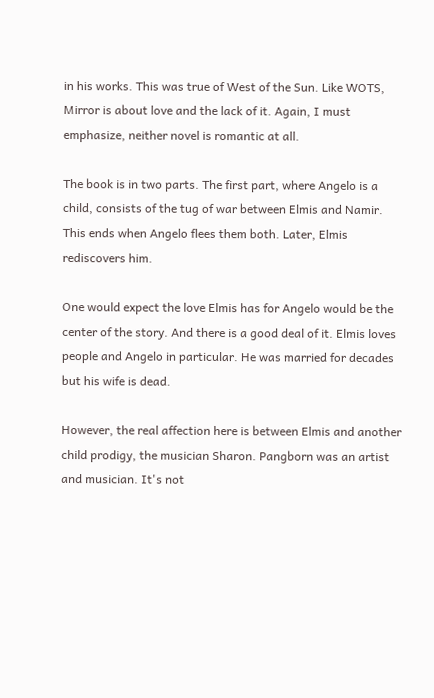in his works. This was true of West of the Sun. Like WOTS, Mirror is about love and the lack of it. Again, I must emphasize, neither novel is romantic at all.

The book is in two parts. The first part, where Angelo is a child, consists of the tug of war between Elmis and Namir. This ends when Angelo flees them both. Later, Elmis rediscovers him.

One would expect the love Elmis has for Angelo would be the center of the story. And there is a good deal of it. Elmis loves people and Angelo in particular. He was married for decades but his wife is dead.

However, the real affection here is between Elmis and another child prodigy, the musician Sharon. Pangborn was an artist and musician. It's not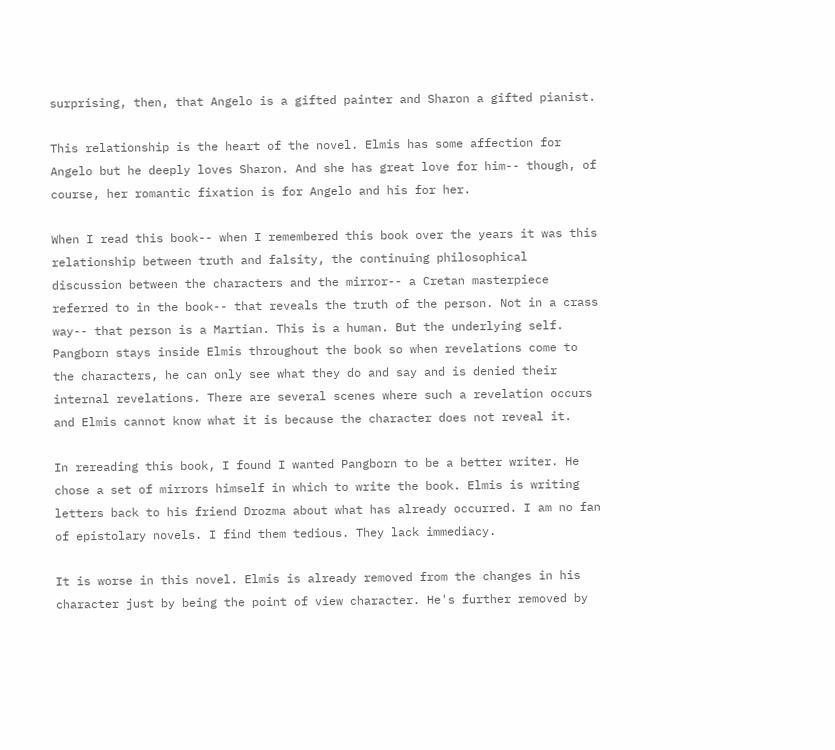surprising, then, that Angelo is a gifted painter and Sharon a gifted pianist.

This relationship is the heart of the novel. Elmis has some affection for Angelo but he deeply loves Sharon. And she has great love for him-- though, of course, her romantic fixation is for Angelo and his for her.

When I read this book-- when I remembered this book over the years it was this relationship between truth and falsity, the continuing philosophical discussion between the characters and the mirror-- a Cretan masterpiece referred to in the book-- that reveals the truth of the person. Not in a crass way-- that person is a Martian. This is a human. But the underlying self. Pangborn stays inside Elmis throughout the book so when revelations come to the characters, he can only see what they do and say and is denied their internal revelations. There are several scenes where such a revelation occurs and Elmis cannot know what it is because the character does not reveal it.

In rereading this book, I found I wanted Pangborn to be a better writer. He chose a set of mirrors himself in which to write the book. Elmis is writing letters back to his friend Drozma about what has already occurred. I am no fan of epistolary novels. I find them tedious. They lack immediacy.

It is worse in this novel. Elmis is already removed from the changes in his character just by being the point of view character. He's further removed by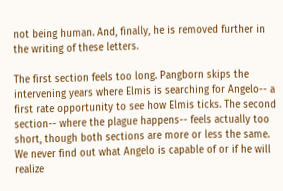not being human. And, finally, he is removed further in the writing of these letters.

The first section feels too long. Pangborn skips the intervening years where Elmis is searching for Angelo-- a first rate opportunity to see how Elmis ticks. The second section-- where the plague happens-- feels actually too short, though both sections are more or less the same. We never find out what Angelo is capable of or if he will realize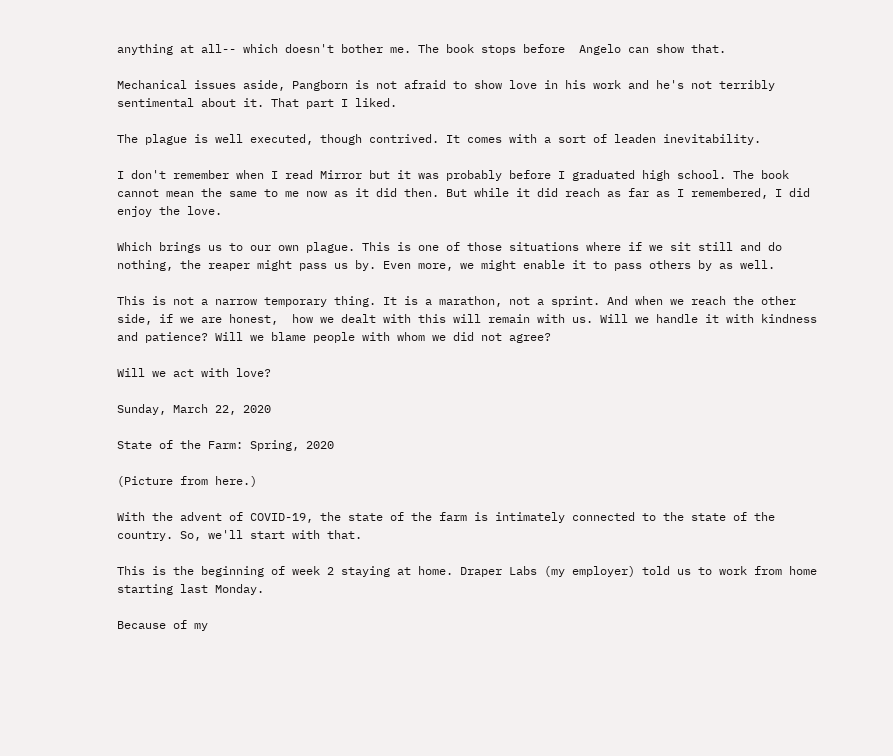anything at all-- which doesn't bother me. The book stops before  Angelo can show that.

Mechanical issues aside, Pangborn is not afraid to show love in his work and he's not terribly sentimental about it. That part I liked.

The plague is well executed, though contrived. It comes with a sort of leaden inevitability.

I don't remember when I read Mirror but it was probably before I graduated high school. The book cannot mean the same to me now as it did then. But while it did reach as far as I remembered, I did enjoy the love.

Which brings us to our own plague. This is one of those situations where if we sit still and do nothing, the reaper might pass us by. Even more, we might enable it to pass others by as well.

This is not a narrow temporary thing. It is a marathon, not a sprint. And when we reach the other side, if we are honest,  how we dealt with this will remain with us. Will we handle it with kindness and patience? Will we blame people with whom we did not agree?

Will we act with love?

Sunday, March 22, 2020

State of the Farm: Spring, 2020

(Picture from here.)

With the advent of COVID-19, the state of the farm is intimately connected to the state of the country. So, we'll start with that.

This is the beginning of week 2 staying at home. Draper Labs (my employer) told us to work from home starting last Monday.

Because of my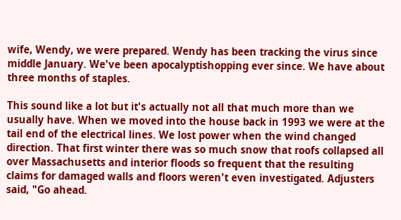wife, Wendy, we were prepared. Wendy has been tracking the virus since middle January. We've been apocalyptishopping ever since. We have about three months of staples.

This sound like a lot but it's actually not all that much more than we usually have. When we moved into the house back in 1993 we were at the tail end of the electrical lines. We lost power when the wind changed direction. That first winter there was so much snow that roofs collapsed all over Massachusetts and interior floods so frequent that the resulting claims for damaged walls and floors weren't even investigated. Adjusters said, "Go ahead.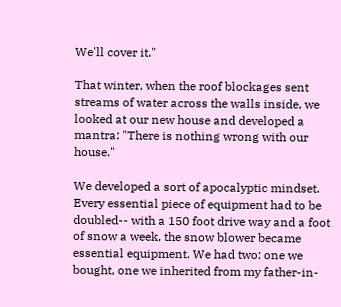We'll cover it."

That winter, when the roof blockages sent streams of water across the walls inside, we looked at our new house and developed a mantra: "There is nothing wrong with our house."

We developed a sort of apocalyptic mindset. Every essential piece of equipment had to be doubled-- with a 150 foot drive way and a foot of snow a week, the snow blower became essential equipment. We had two: one we bought, one we inherited from my father-in-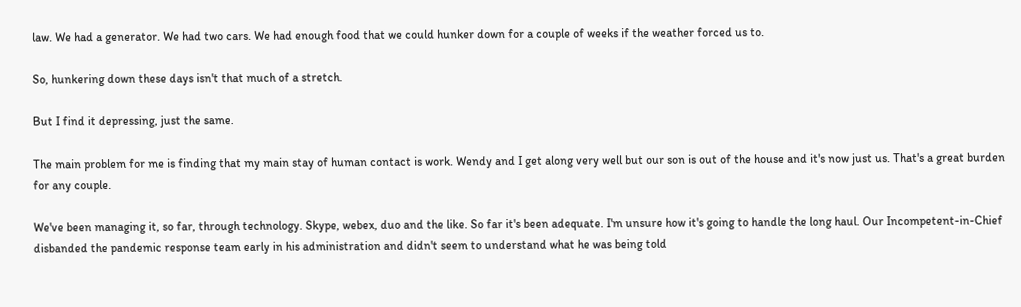law. We had a generator. We had two cars. We had enough food that we could hunker down for a couple of weeks if the weather forced us to.

So, hunkering down these days isn't that much of a stretch.

But I find it depressing, just the same.

The main problem for me is finding that my main stay of human contact is work. Wendy and I get along very well but our son is out of the house and it's now just us. That's a great burden for any couple.

We've been managing it, so far, through technology. Skype, webex, duo and the like. So far it's been adequate. I'm unsure how it's going to handle the long haul. Our Incompetent-in-Chief disbanded the pandemic response team early in his administration and didn't seem to understand what he was being told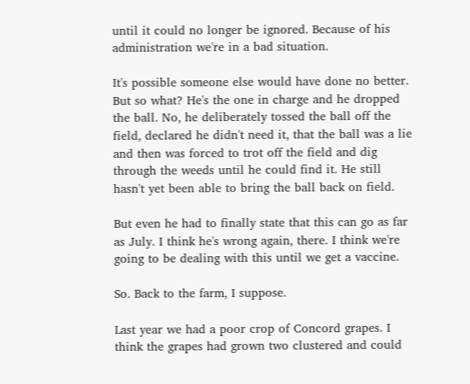until it could no longer be ignored. Because of his administration we're in a bad situation.

It's possible someone else would have done no better. But so what? He's the one in charge and he dropped the ball. No, he deliberately tossed the ball off the field, declared he didn't need it, that the ball was a lie and then was forced to trot off the field and dig through the weeds until he could find it. He still hasn't yet been able to bring the ball back on field.

But even he had to finally state that this can go as far as July. I think he's wrong again, there. I think we're going to be dealing with this until we get a vaccine.

So. Back to the farm, I suppose.

Last year we had a poor crop of Concord grapes. I think the grapes had grown two clustered and could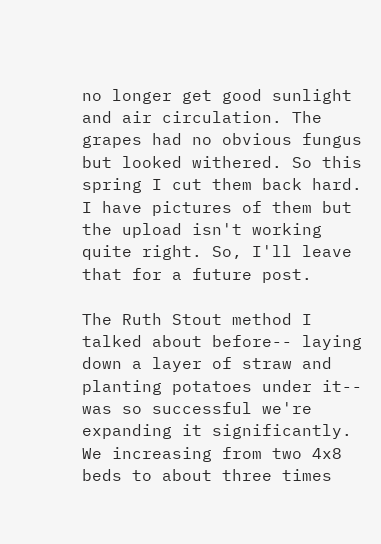no longer get good sunlight and air circulation. The grapes had no obvious fungus but looked withered. So this spring I cut them back hard. I have pictures of them but the upload isn't working quite right. So, I'll leave that for a future post.

The Ruth Stout method I talked about before-- laying down a layer of straw and planting potatoes under it-- was so successful we're expanding it significantly. We increasing from two 4x8 beds to about three times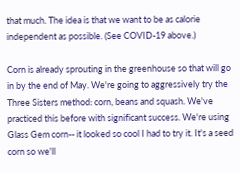that much. The idea is that we want to be as calorie independent as possible. (See COVID-19 above.)

Corn is already sprouting in the greenhouse so that will go in by the end of May. We're going to aggressively try the Three Sisters method: corn, beans and squash. We've practiced this before with significant success. We're using Glass Gem corn-- it looked so cool I had to try it. It's a seed corn so we'll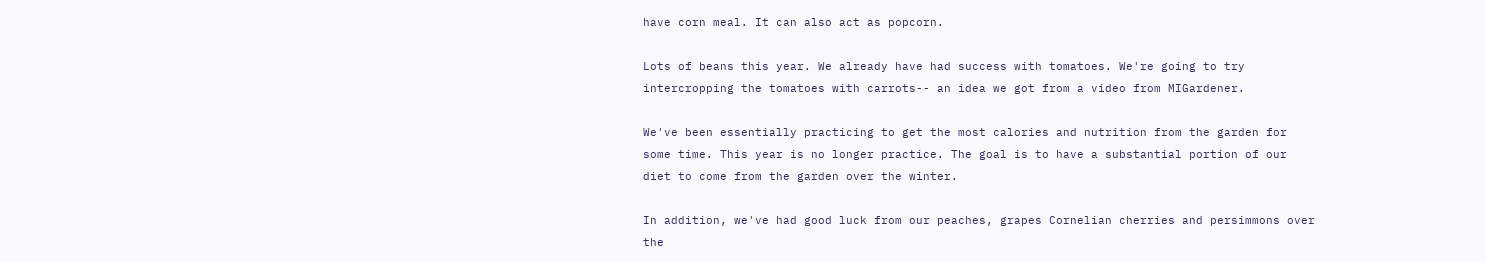have corn meal. It can also act as popcorn.

Lots of beans this year. We already have had success with tomatoes. We're going to try intercropping the tomatoes with carrots-- an idea we got from a video from MIGardener.

We've been essentially practicing to get the most calories and nutrition from the garden for some time. This year is no longer practice. The goal is to have a substantial portion of our diet to come from the garden over the winter.

In addition, we've had good luck from our peaches, grapes Cornelian cherries and persimmons over the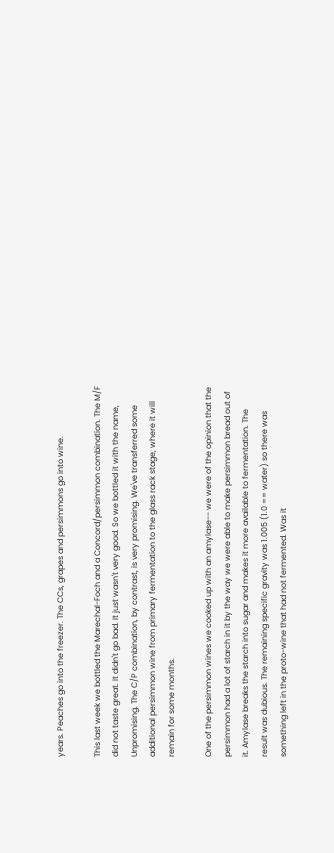years. Peaches go into the freezer. The CCs, grapes and persimmons go into wine.

This last week we bottled the Marechal-Foch and a Concord/persimmon combination. The M/F did not taste great. It didn't go bad. It just wasn't very good. So we bottled it with the name, Unpromising. The C/P combination, by contrast, is very promising. We've transferred some additional persimmon wine from primary fermentation to the glass rack stage, where it will remain for some months.

One of the persimmon wines we cooked up with an amylase-- we were of the opinion that the persimmon had a lot of starch in it by the way we were able to make persimmon bread out of it. Amylase breaks the starch into sugar and makes it more available to fermentation. The result was dubious. The remaining specific gravity was 1.005 (1.0 == water) so there was something left in the proto-wine that had not fermented. Was it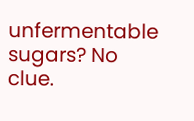unfermentable sugars? No clue.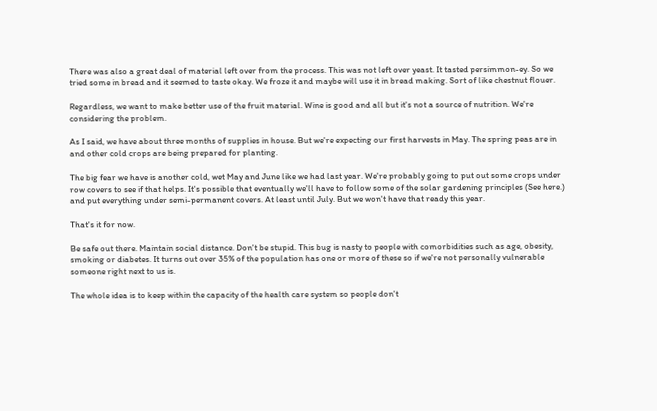There was also a great deal of material left over from the process. This was not left over yeast. It tasted persimmon-ey. So we tried some in bread and it seemed to taste okay. We froze it and maybe will use it in bread making. Sort of like chestnut flouer.

Regardless, we want to make better use of the fruit material. Wine is good and all but it's not a source of nutrition. We're considering the problem.

As I said, we have about three months of supplies in house. But we're expecting our first harvests in May. The spring peas are in and other cold crops are being prepared for planting.

The big fear we have is another cold, wet May and June like we had last year. We're probably going to put out some crops under row covers to see if that helps. It's possible that eventually we'll have to follow some of the solar gardening principles (See here.)  and put everything under semi-permanent covers. At least until July. But we won't have that ready this year.

That's it for now.

Be safe out there. Maintain social distance. Don't be stupid. This bug is nasty to people with comorbidities such as age, obesity, smoking or diabetes. It turns out over 35% of the population has one or more of these so if we're not personally vulnerable someone right next to us is.

The whole idea is to keep within the capacity of the health care system so people don't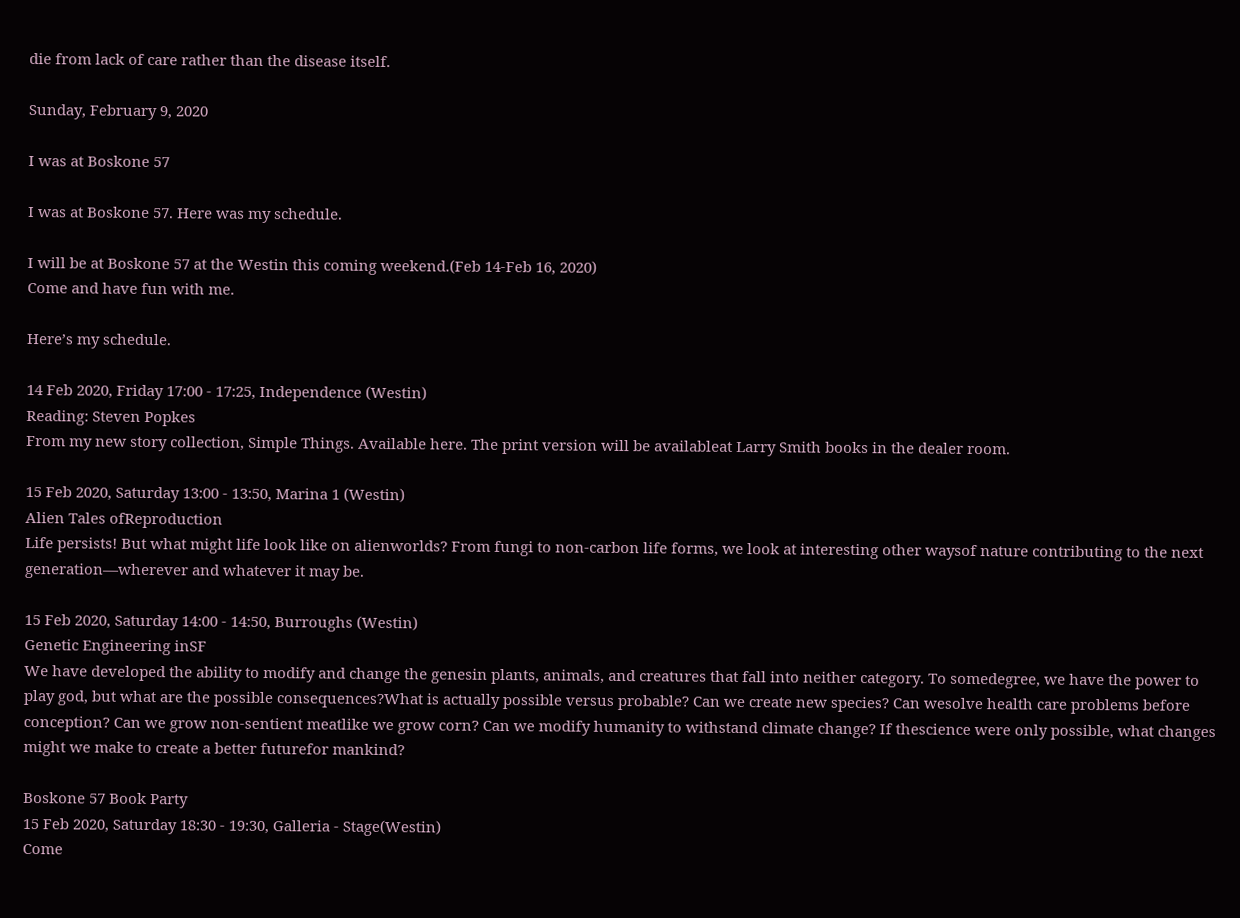die from lack of care rather than the disease itself.

Sunday, February 9, 2020

I was at Boskone 57

I was at Boskone 57. Here was my schedule.

I will be at Boskone 57 at the Westin this coming weekend.(Feb 14-Feb 16, 2020)
Come and have fun with me.

Here’s my schedule.

14 Feb 2020, Friday 17:00 - 17:25, Independence (Westin)
Reading: Steven Popkes
From my new story collection, Simple Things. Available here. The print version will be availableat Larry Smith books in the dealer room.

15 Feb 2020, Saturday 13:00 - 13:50, Marina 1 (Westin)
Alien Tales ofReproduction
Life persists! But what might life look like on alienworlds? From fungi to non-carbon life forms, we look at interesting other waysof nature contributing to the next generation—wherever and whatever it may be.

15 Feb 2020, Saturday 14:00 - 14:50, Burroughs (Westin)
Genetic Engineering inSF
We have developed the ability to modify and change the genesin plants, animals, and creatures that fall into neither category. To somedegree, we have the power to play god, but what are the possible consequences?What is actually possible versus probable? Can we create new species? Can wesolve health care problems before conception? Can we grow non-sentient meatlike we grow corn? Can we modify humanity to withstand climate change? If thescience were only possible, what changes might we make to create a better futurefor mankind?

Boskone 57 Book Party
15 Feb 2020, Saturday 18:30 - 19:30, Galleria - Stage(Westin)
Come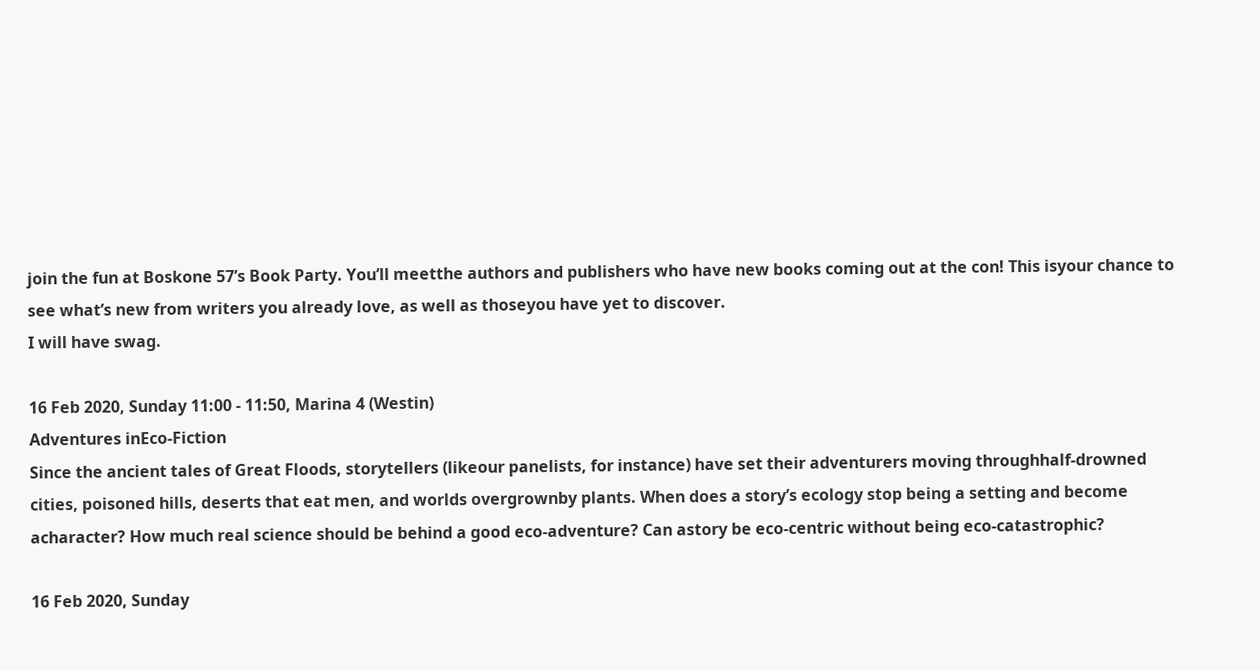join the fun at Boskone 57’s Book Party. You’ll meetthe authors and publishers who have new books coming out at the con! This isyour chance to see what’s new from writers you already love, as well as thoseyou have yet to discover.
I will have swag.

16 Feb 2020, Sunday 11:00 - 11:50, Marina 4 (Westin)
Adventures inEco-Fiction
Since the ancient tales of Great Floods, storytellers (likeour panelists, for instance) have set their adventurers moving throughhalf-drowned cities, poisoned hills, deserts that eat men, and worlds overgrownby plants. When does a story’s ecology stop being a setting and become acharacter? How much real science should be behind a good eco-adventure? Can astory be eco-centric without being eco-catastrophic?

16 Feb 2020, Sunday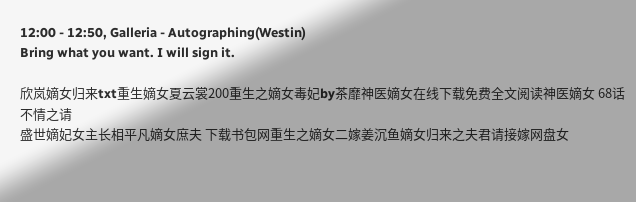12:00 - 12:50, Galleria - Autographing(Westin)
Bring what you want. I will sign it.

欣岚嫡女归来txt重生嫡女夏云裳200重生之嫡女毒妃by茶靡神医嫡女在线下载免费全文阅读神医嫡女 68话 不情之请
盛世嫡妃女主长相平凡嫡女庶夫 下载书包网重生之嫡女二嫁姜沉鱼嫡女归来之夫君请接嫁网盘女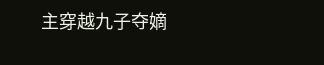主穿越九子夺嫡